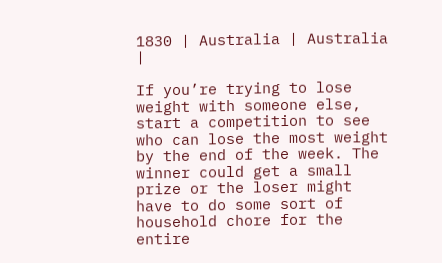1830 | Australia | Australia |

If you’re trying to lose weight with someone else, start a competition to see who can lose the most weight by the end of the week. The winner could get a small prize or the loser might have to do some sort of household chore for the entire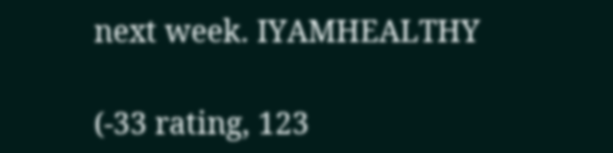next week. IYAMHEALTHY

(-33 rating, 123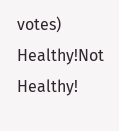votes) Healthy!Not Healthy!